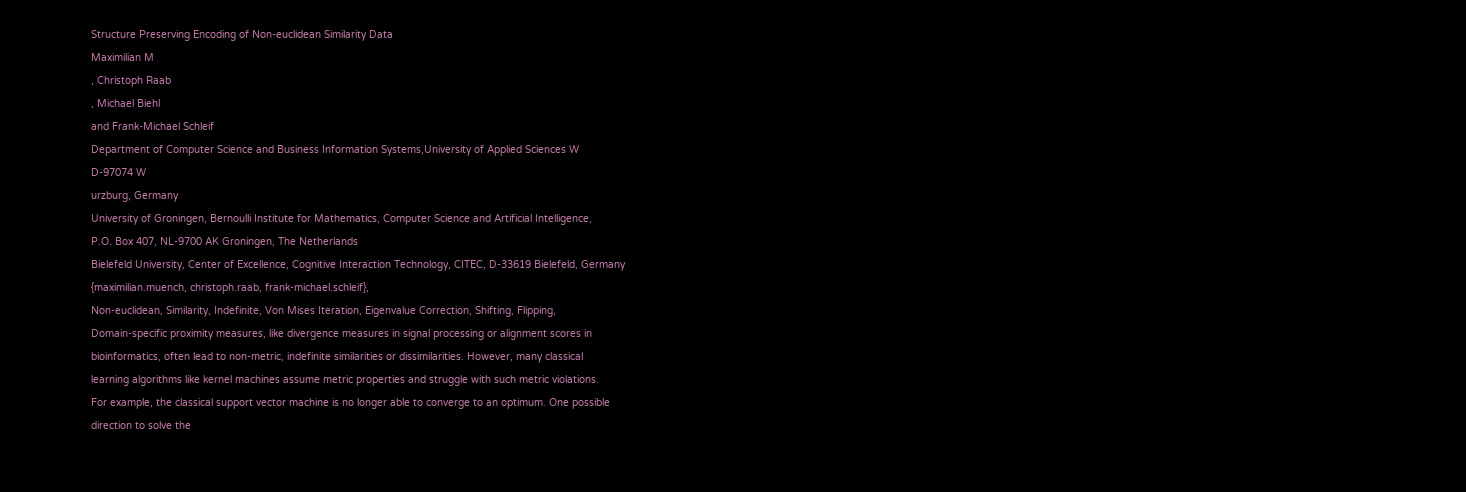Structure Preserving Encoding of Non-euclidean Similarity Data
Maximilian M
, Christoph Raab
, Michael Biehl
and Frank-Michael Schleif
Department of Computer Science and Business Information Systems,University of Applied Sciences W
D-97074 W
urzburg, Germany
University of Groningen, Bernoulli Institute for Mathematics, Computer Science and Artificial Intelligence,
P.O. Box 407, NL-9700 AK Groningen, The Netherlands
Bielefeld University, Center of Excellence, Cognitive Interaction Technology, CITEC, D-33619 Bielefeld, Germany
{maximilian.muench, christoph.raab, frank-michael.schleif},
Non-euclidean, Similarity, Indefinite, Von Mises Iteration, Eigenvalue Correction, Shifting, Flipping,
Domain-specific proximity measures, like divergence measures in signal processing or alignment scores in
bioinformatics, often lead to non-metric, indefinite similarities or dissimilarities. However, many classical
learning algorithms like kernel machines assume metric properties and struggle with such metric violations.
For example, the classical support vector machine is no longer able to converge to an optimum. One possible
direction to solve the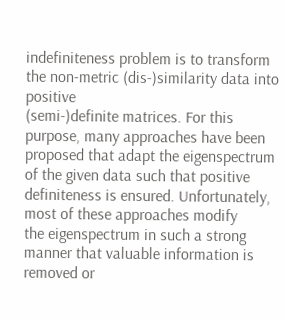indefiniteness problem is to transform the non-metric (dis-)similarity data into positive
(semi-)definite matrices. For this purpose, many approaches have been proposed that adapt the eigenspectrum
of the given data such that positive definiteness is ensured. Unfortunately, most of these approaches modify
the eigenspectrum in such a strong manner that valuable information is removed or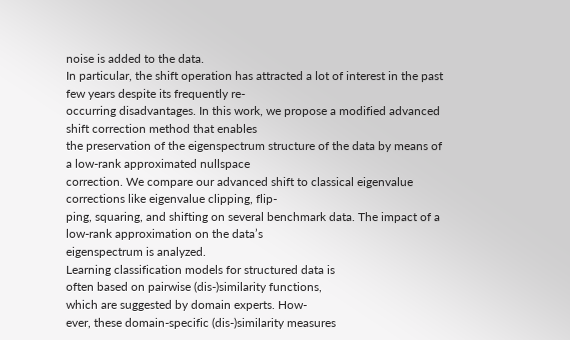noise is added to the data.
In particular, the shift operation has attracted a lot of interest in the past few years despite its frequently re-
occurring disadvantages. In this work, we propose a modified advanced shift correction method that enables
the preservation of the eigenspectrum structure of the data by means of a low-rank approximated nullspace
correction. We compare our advanced shift to classical eigenvalue corrections like eigenvalue clipping, flip-
ping, squaring, and shifting on several benchmark data. The impact of a low-rank approximation on the data’s
eigenspectrum is analyzed.
Learning classification models for structured data is
often based on pairwise (dis-)similarity functions,
which are suggested by domain experts. How-
ever, these domain-specific (dis-)similarity measures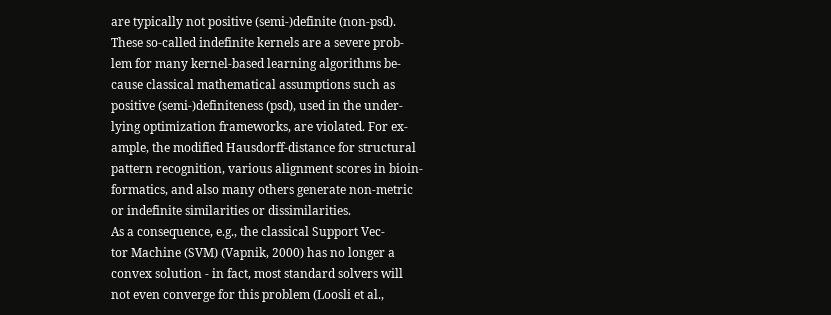are typically not positive (semi-)definite (non-psd).
These so-called indefinite kernels are a severe prob-
lem for many kernel-based learning algorithms be-
cause classical mathematical assumptions such as
positive (semi-)definiteness (psd), used in the under-
lying optimization frameworks, are violated. For ex-
ample, the modified Hausdorff-distance for structural
pattern recognition, various alignment scores in bioin-
formatics, and also many others generate non-metric
or indefinite similarities or dissimilarities.
As a consequence, e.g., the classical Support Vec-
tor Machine (SVM) (Vapnik, 2000) has no longer a
convex solution - in fact, most standard solvers will
not even converge for this problem (Loosli et al.,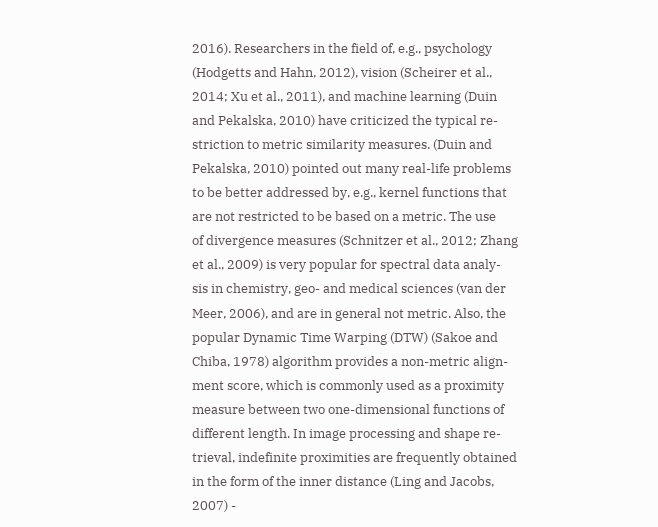2016). Researchers in the field of, e.g., psychology
(Hodgetts and Hahn, 2012), vision (Scheirer et al.,
2014; Xu et al., 2011), and machine learning (Duin
and Pekalska, 2010) have criticized the typical re-
striction to metric similarity measures. (Duin and
Pekalska, 2010) pointed out many real-life problems
to be better addressed by, e.g., kernel functions that
are not restricted to be based on a metric. The use
of divergence measures (Schnitzer et al., 2012; Zhang
et al., 2009) is very popular for spectral data analy-
sis in chemistry, geo- and medical sciences (van der
Meer, 2006), and are in general not metric. Also, the
popular Dynamic Time Warping (DTW) (Sakoe and
Chiba, 1978) algorithm provides a non-metric align-
ment score, which is commonly used as a proximity
measure between two one-dimensional functions of
different length. In image processing and shape re-
trieval, indefinite proximities are frequently obtained
in the form of the inner distance (Ling and Jacobs,
2007) -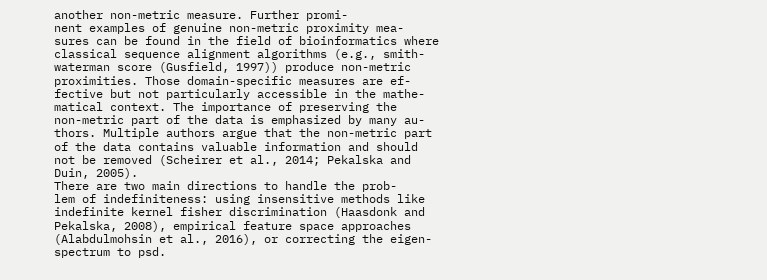another non-metric measure. Further promi-
nent examples of genuine non-metric proximity mea-
sures can be found in the field of bioinformatics where
classical sequence alignment algorithms (e.g., smith-
waterman score (Gusfield, 1997)) produce non-metric
proximities. Those domain-specific measures are ef-
fective but not particularly accessible in the mathe-
matical context. The importance of preserving the
non-metric part of the data is emphasized by many au-
thors. Multiple authors argue that the non-metric part
of the data contains valuable information and should
not be removed (Scheirer et al., 2014; Pekalska and
Duin, 2005).
There are two main directions to handle the prob-
lem of indefiniteness: using insensitive methods like
indefinite kernel fisher discrimination (Haasdonk and
Pekalska, 2008), empirical feature space approaches
(Alabdulmohsin et al., 2016), or correcting the eigen-
spectrum to psd.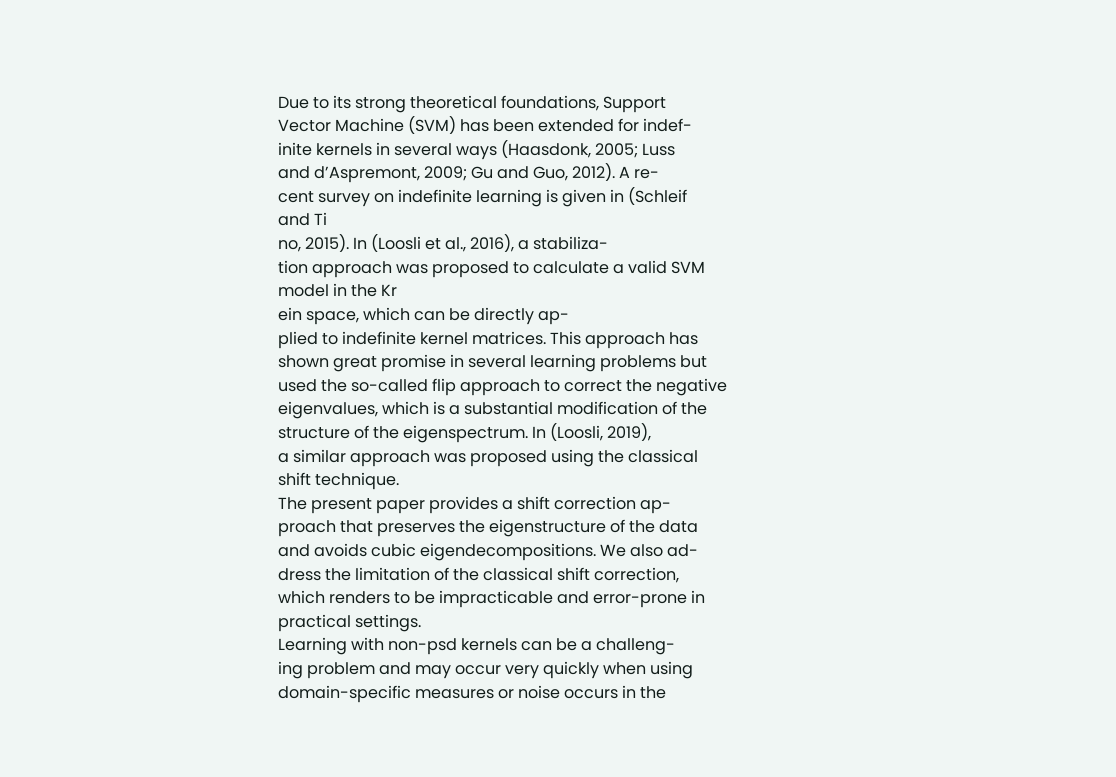Due to its strong theoretical foundations, Support
Vector Machine (SVM) has been extended for indef-
inite kernels in several ways (Haasdonk, 2005; Luss
and d’Aspremont, 2009; Gu and Guo, 2012). A re-
cent survey on indefinite learning is given in (Schleif
and Ti
no, 2015). In (Loosli et al., 2016), a stabiliza-
tion approach was proposed to calculate a valid SVM
model in the Kr
ein space, which can be directly ap-
plied to indefinite kernel matrices. This approach has
shown great promise in several learning problems but
used the so-called flip approach to correct the negative
eigenvalues, which is a substantial modification of the
structure of the eigenspectrum. In (Loosli, 2019),
a similar approach was proposed using the classical
shift technique.
The present paper provides a shift correction ap-
proach that preserves the eigenstructure of the data
and avoids cubic eigendecompositions. We also ad-
dress the limitation of the classical shift correction,
which renders to be impracticable and error-prone in
practical settings.
Learning with non-psd kernels can be a challeng-
ing problem and may occur very quickly when using
domain-specific measures or noise occurs in the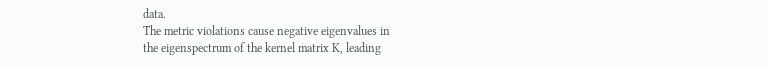data.
The metric violations cause negative eigenvalues in
the eigenspectrum of the kernel matrix K, leading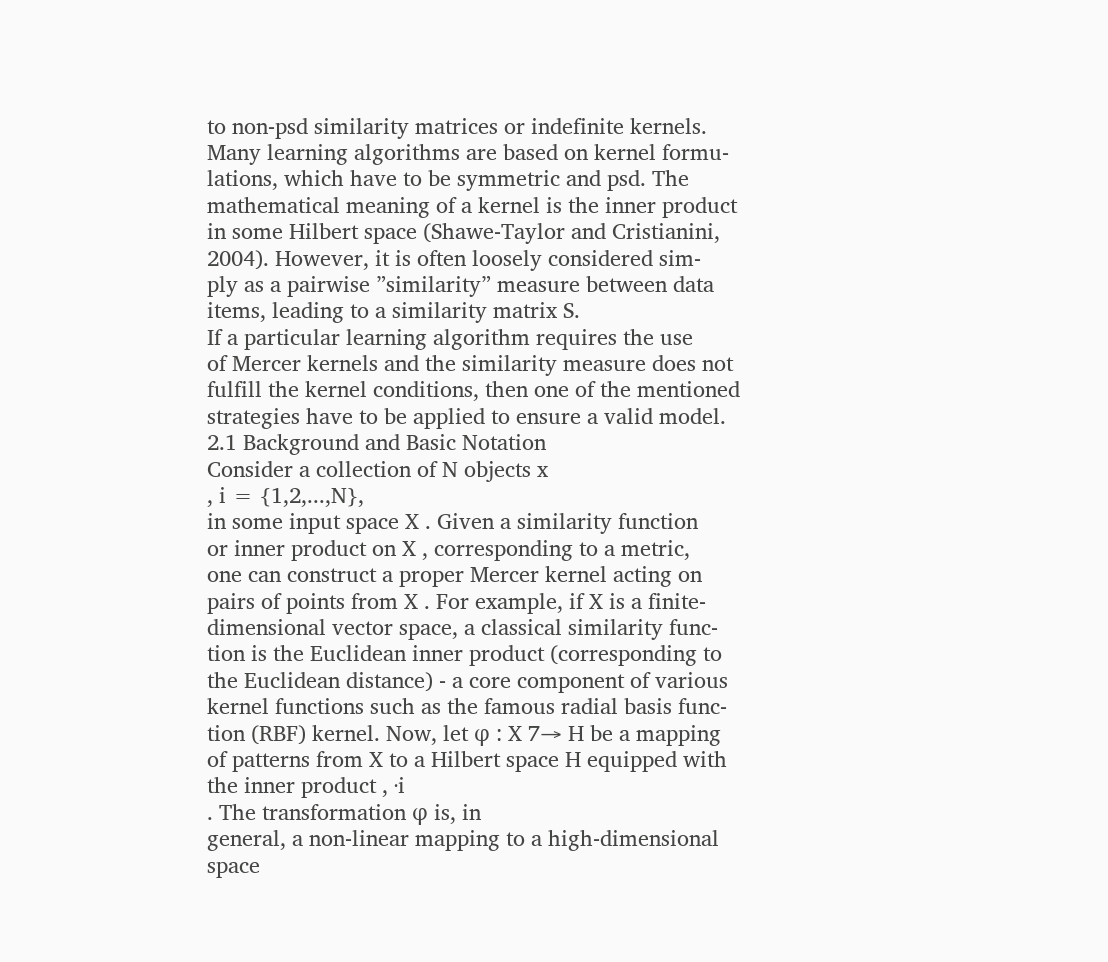to non-psd similarity matrices or indefinite kernels.
Many learning algorithms are based on kernel formu-
lations, which have to be symmetric and psd. The
mathematical meaning of a kernel is the inner product
in some Hilbert space (Shawe-Taylor and Cristianini,
2004). However, it is often loosely considered sim-
ply as a pairwise ”similarity” measure between data
items, leading to a similarity matrix S.
If a particular learning algorithm requires the use
of Mercer kernels and the similarity measure does not
fulfill the kernel conditions, then one of the mentioned
strategies have to be applied to ensure a valid model.
2.1 Background and Basic Notation
Consider a collection of N objects x
, i = {1,2,...,N},
in some input space X . Given a similarity function
or inner product on X , corresponding to a metric,
one can construct a proper Mercer kernel acting on
pairs of points from X . For example, if X is a finite-
dimensional vector space, a classical similarity func-
tion is the Euclidean inner product (corresponding to
the Euclidean distance) - a core component of various
kernel functions such as the famous radial basis func-
tion (RBF) kernel. Now, let φ : X 7→ H be a mapping
of patterns from X to a Hilbert space H equipped with
the inner product , ·i
. The transformation φ is, in
general, a non-linear mapping to a high-dimensional
space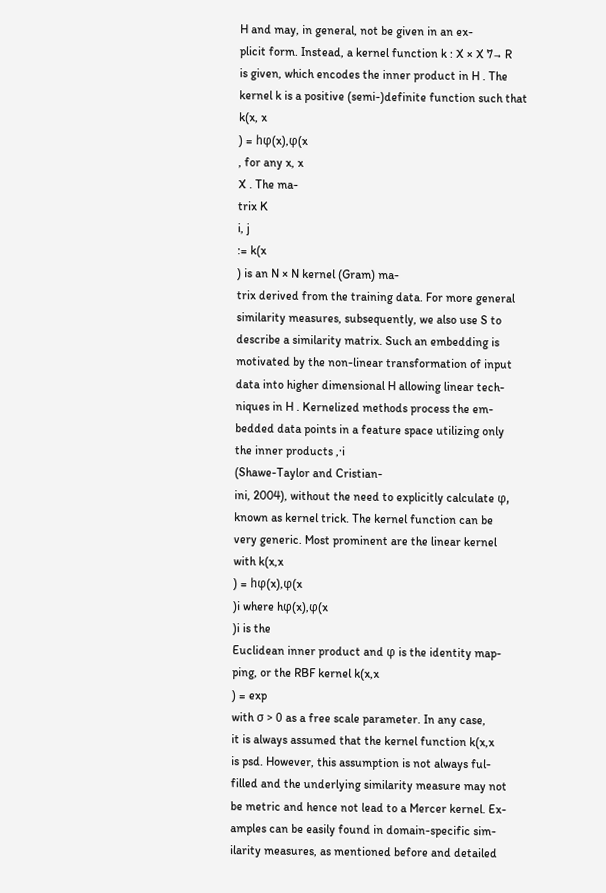H and may, in general, not be given in an ex-
plicit form. Instead, a kernel function k : X × X 7→ R
is given, which encodes the inner product in H . The
kernel k is a positive (semi-)definite function such that
k(x, x
) = hφ(x),φ(x
, for any x, x
X . The ma-
trix K
i, j
:= k(x
) is an N × N kernel (Gram) ma-
trix derived from the training data. For more general
similarity measures, subsequently, we also use S to
describe a similarity matrix. Such an embedding is
motivated by the non-linear transformation of input
data into higher dimensional H allowing linear tech-
niques in H . Kernelized methods process the em-
bedded data points in a feature space utilizing only
the inner products ,·i
(Shawe-Taylor and Cristian-
ini, 2004), without the need to explicitly calculate φ,
known as kernel trick. The kernel function can be
very generic. Most prominent are the linear kernel
with k(x,x
) = hφ(x),φ(x
)i where hφ(x),φ(x
)i is the
Euclidean inner product and φ is the identity map-
ping, or the RBF kernel k(x,x
) = exp
with σ > 0 as a free scale parameter. In any case,
it is always assumed that the kernel function k(x,x
is psd. However, this assumption is not always ful-
filled and the underlying similarity measure may not
be metric and hence not lead to a Mercer kernel. Ex-
amples can be easily found in domain-specific sim-
ilarity measures, as mentioned before and detailed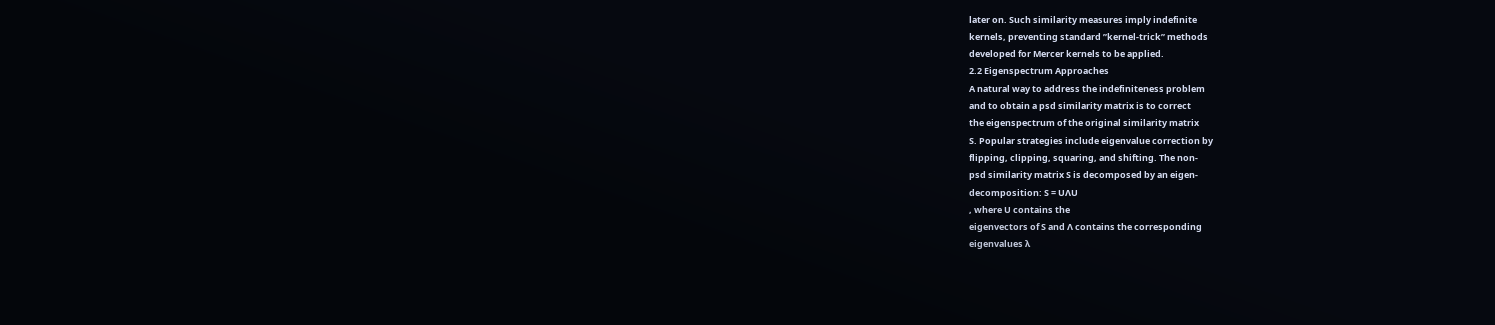later on. Such similarity measures imply indefinite
kernels, preventing standard ”kernel-trick” methods
developed for Mercer kernels to be applied.
2.2 Eigenspectrum Approaches
A natural way to address the indefiniteness problem
and to obtain a psd similarity matrix is to correct
the eigenspectrum of the original similarity matrix
S. Popular strategies include eigenvalue correction by
flipping, clipping, squaring, and shifting. The non-
psd similarity matrix S is decomposed by an eigen-
decomposition: S = UΛU
, where U contains the
eigenvectors of S and Λ contains the corresponding
eigenvalues λ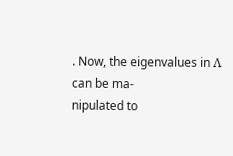. Now, the eigenvalues in Λ can be ma-
nipulated to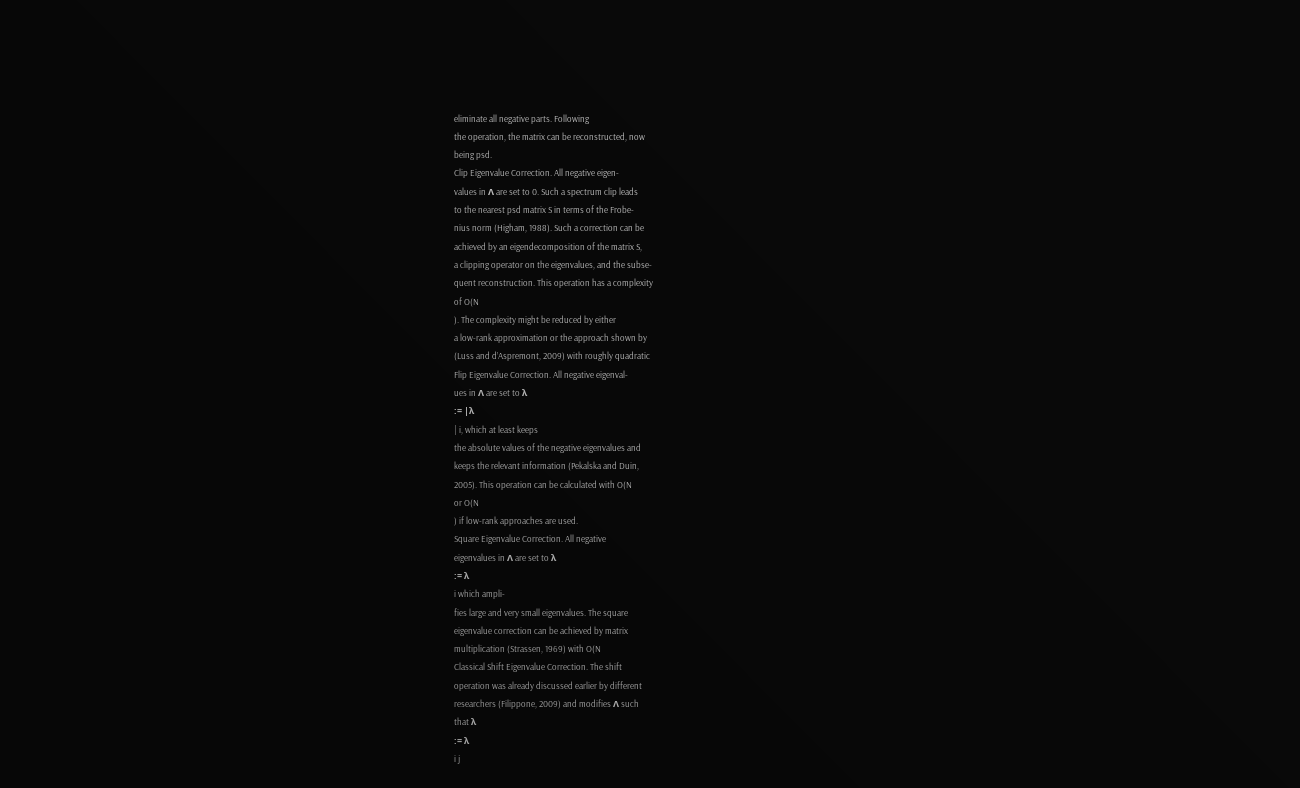eliminate all negative parts. Following
the operation, the matrix can be reconstructed, now
being psd.
Clip Eigenvalue Correction. All negative eigen-
values in Λ are set to 0. Such a spectrum clip leads
to the nearest psd matrix S in terms of the Frobe-
nius norm (Higham, 1988). Such a correction can be
achieved by an eigendecomposition of the matrix S,
a clipping operator on the eigenvalues, and the subse-
quent reconstruction. This operation has a complexity
of O(N
). The complexity might be reduced by either
a low-rank approximation or the approach shown by
(Luss and d’Aspremont, 2009) with roughly quadratic
Flip Eigenvalue Correction. All negative eigenval-
ues in Λ are set to λ
:= |λ
| i, which at least keeps
the absolute values of the negative eigenvalues and
keeps the relevant information (Pekalska and Duin,
2005). This operation can be calculated with O(N
or O(N
) if low-rank approaches are used.
Square Eigenvalue Correction. All negative
eigenvalues in Λ are set to λ
:= λ
i which ampli-
fies large and very small eigenvalues. The square
eigenvalue correction can be achieved by matrix
multiplication (Strassen, 1969) with O(N
Classical Shift Eigenvalue Correction. The shift
operation was already discussed earlier by different
researchers (Filippone, 2009) and modifies Λ such
that λ
:= λ
i j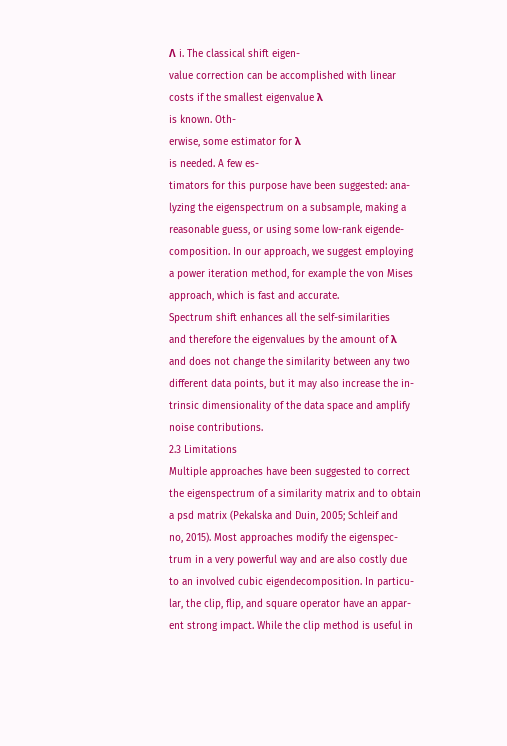Λ i. The classical shift eigen-
value correction can be accomplished with linear
costs if the smallest eigenvalue λ
is known. Oth-
erwise, some estimator for λ
is needed. A few es-
timators for this purpose have been suggested: ana-
lyzing the eigenspectrum on a subsample, making a
reasonable guess, or using some low-rank eigende-
composition. In our approach, we suggest employing
a power iteration method, for example the von Mises
approach, which is fast and accurate.
Spectrum shift enhances all the self-similarities
and therefore the eigenvalues by the amount of λ
and does not change the similarity between any two
different data points, but it may also increase the in-
trinsic dimensionality of the data space and amplify
noise contributions.
2.3 Limitations
Multiple approaches have been suggested to correct
the eigenspectrum of a similarity matrix and to obtain
a psd matrix (Pekalska and Duin, 2005; Schleif and
no, 2015). Most approaches modify the eigenspec-
trum in a very powerful way and are also costly due
to an involved cubic eigendecomposition. In particu-
lar, the clip, flip, and square operator have an appar-
ent strong impact. While the clip method is useful in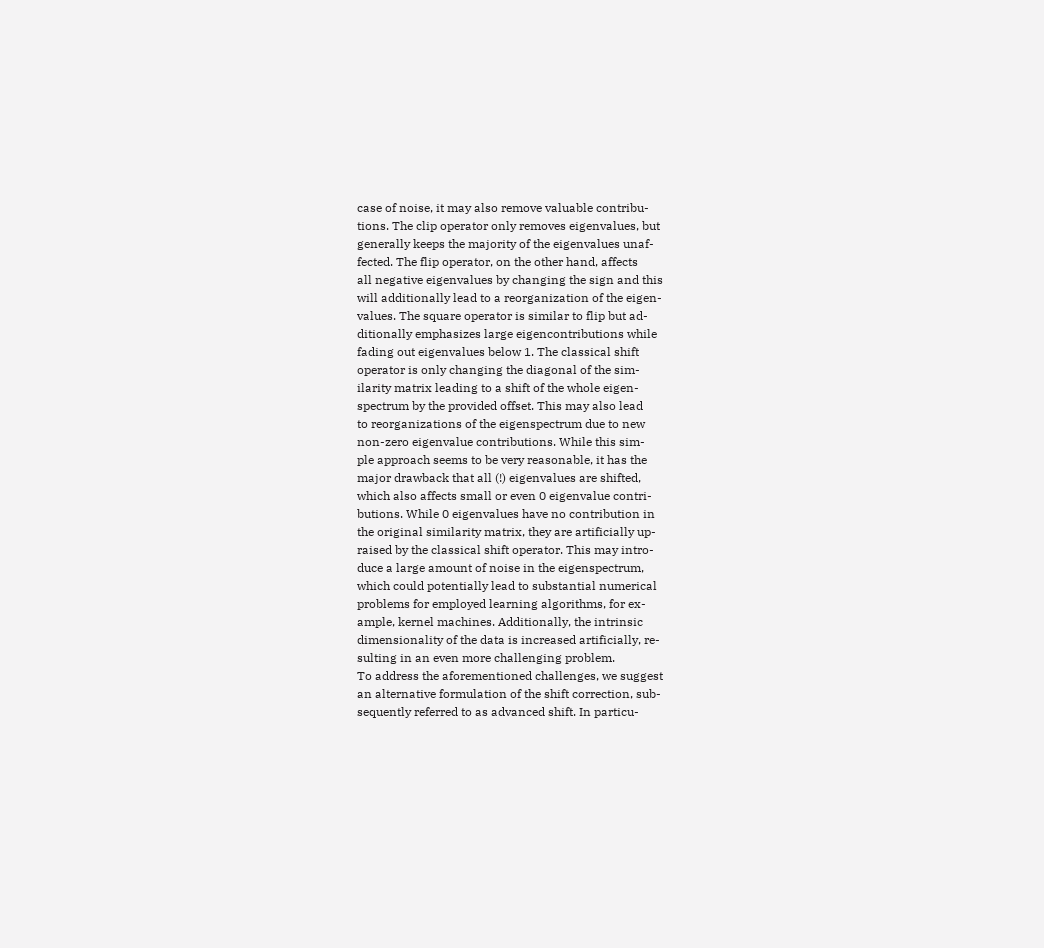case of noise, it may also remove valuable contribu-
tions. The clip operator only removes eigenvalues, but
generally keeps the majority of the eigenvalues unaf-
fected. The flip operator, on the other hand, affects
all negative eigenvalues by changing the sign and this
will additionally lead to a reorganization of the eigen-
values. The square operator is similar to flip but ad-
ditionally emphasizes large eigencontributions while
fading out eigenvalues below 1. The classical shift
operator is only changing the diagonal of the sim-
ilarity matrix leading to a shift of the whole eigen-
spectrum by the provided offset. This may also lead
to reorganizations of the eigenspectrum due to new
non-zero eigenvalue contributions. While this sim-
ple approach seems to be very reasonable, it has the
major drawback that all (!) eigenvalues are shifted,
which also affects small or even 0 eigenvalue contri-
butions. While 0 eigenvalues have no contribution in
the original similarity matrix, they are artificially up-
raised by the classical shift operator. This may intro-
duce a large amount of noise in the eigenspectrum,
which could potentially lead to substantial numerical
problems for employed learning algorithms, for ex-
ample, kernel machines. Additionally, the intrinsic
dimensionality of the data is increased artificially, re-
sulting in an even more challenging problem.
To address the aforementioned challenges, we suggest
an alternative formulation of the shift correction, sub-
sequently referred to as advanced shift. In particu-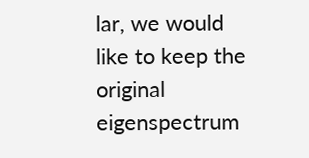lar, we would like to keep the original eigenspectrum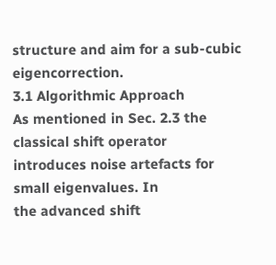structure and aim for a sub-cubic eigencorrection.
3.1 Algorithmic Approach
As mentioned in Sec. 2.3 the classical shift operator
introduces noise artefacts for small eigenvalues. In
the advanced shift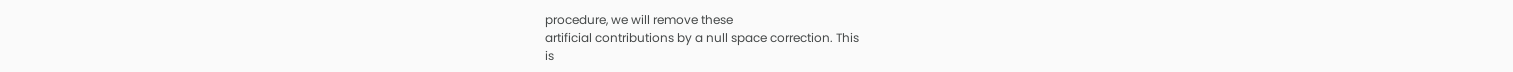procedure, we will remove these
artificial contributions by a null space correction. This
is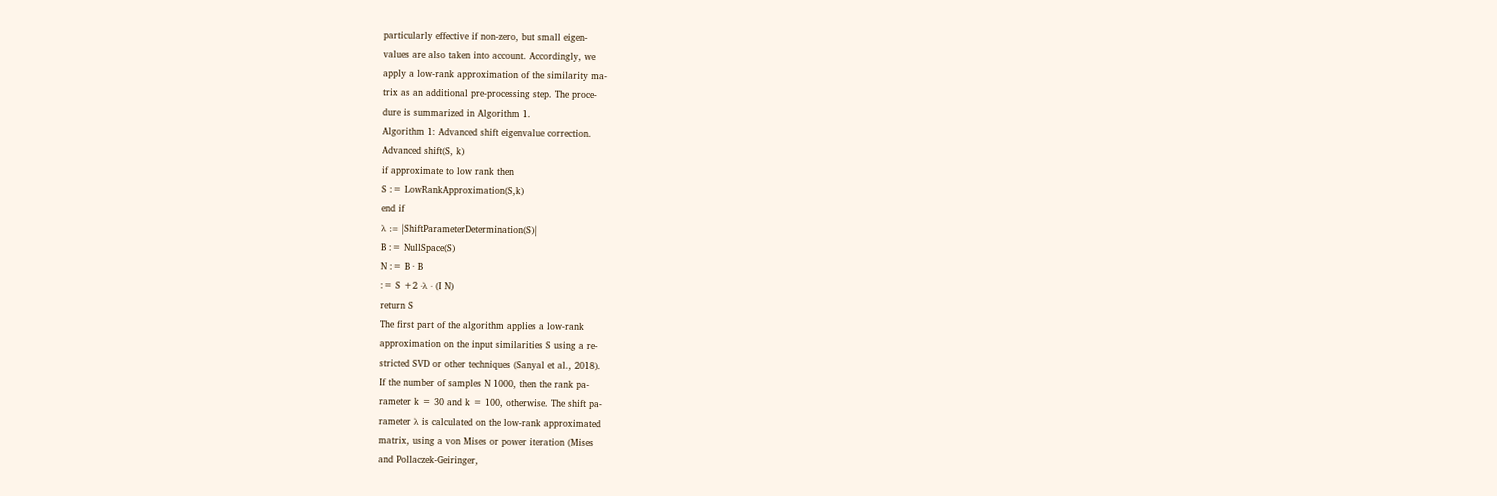particularly effective if non-zero, but small eigen-
values are also taken into account. Accordingly, we
apply a low-rank approximation of the similarity ma-
trix as an additional pre-processing step. The proce-
dure is summarized in Algorithm 1.
Algorithm 1: Advanced shift eigenvalue correction.
Advanced shift(S, k)
if approximate to low rank then
S := LowRankApproximation(S,k)
end if
λ := |ShiftParameterDetermination(S)|
B := NullSpace(S)
N := B · B
:= S +2 ·λ · (I N)
return S
The first part of the algorithm applies a low-rank
approximation on the input similarities S using a re-
stricted SVD or other techniques (Sanyal et al., 2018).
If the number of samples N 1000, then the rank pa-
rameter k = 30 and k = 100, otherwise. The shift pa-
rameter λ is calculated on the low-rank approximated
matrix, using a von Mises or power iteration (Mises
and Pollaczek-Geiringer,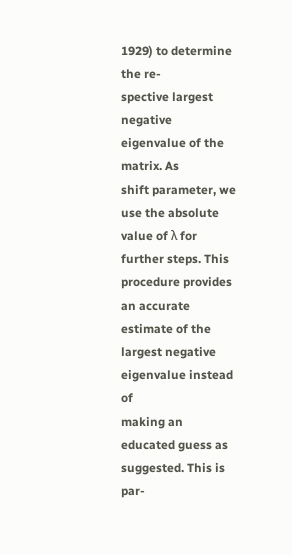1929) to determine the re-
spective largest negative eigenvalue of the matrix. As
shift parameter, we use the absolute value of λ for
further steps. This procedure provides an accurate
estimate of the largest negative eigenvalue instead of
making an educated guess as suggested. This is par-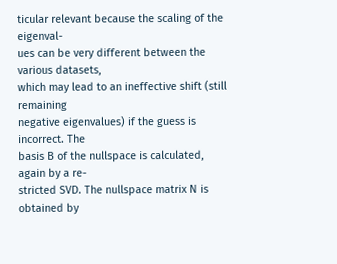ticular relevant because the scaling of the eigenval-
ues can be very different between the various datasets,
which may lead to an ineffective shift (still remaining
negative eigenvalues) if the guess is incorrect. The
basis B of the nullspace is calculated, again by a re-
stricted SVD. The nullspace matrix N is obtained by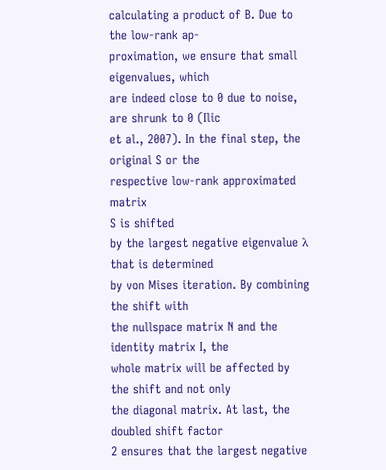calculating a product of B. Due to the low-rank ap-
proximation, we ensure that small eigenvalues, which
are indeed close to 0 due to noise, are shrunk to 0 (Ilic
et al., 2007). In the final step, the original S or the
respective low-rank approximated matrix
S is shifted
by the largest negative eigenvalue λ that is determined
by von Mises iteration. By combining the shift with
the nullspace matrix N and the identity matrix I, the
whole matrix will be affected by the shift and not only
the diagonal matrix. At last, the doubled shift factor
2 ensures that the largest negative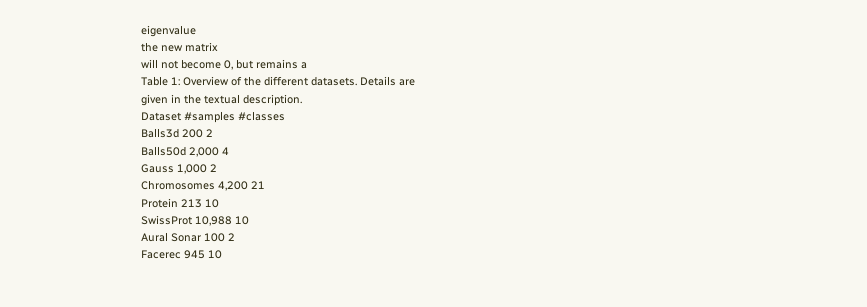eigenvalue
the new matrix
will not become 0, but remains a
Table 1: Overview of the different datasets. Details are
given in the textual description.
Dataset #samples #classes
Balls3d 200 2
Balls50d 2,000 4
Gauss 1,000 2
Chromosomes 4,200 21
Protein 213 10
SwissProt 10,988 10
Aural Sonar 100 2
Facerec 945 10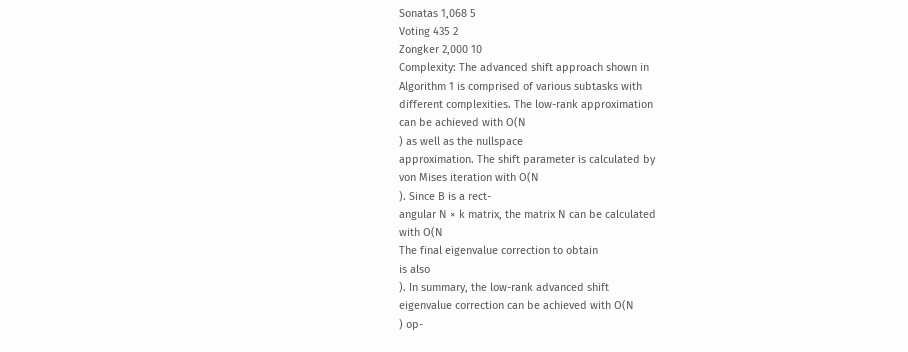Sonatas 1,068 5
Voting 435 2
Zongker 2,000 10
Complexity: The advanced shift approach shown in
Algorithm 1 is comprised of various subtasks with
different complexities. The low-rank approximation
can be achieved with O(N
) as well as the nullspace
approximation. The shift parameter is calculated by
von Mises iteration with O(N
). Since B is a rect-
angular N × k matrix, the matrix N can be calculated
with O(N
The final eigenvalue correction to obtain
is also
). In summary, the low-rank advanced shift
eigenvalue correction can be achieved with O(N
) op-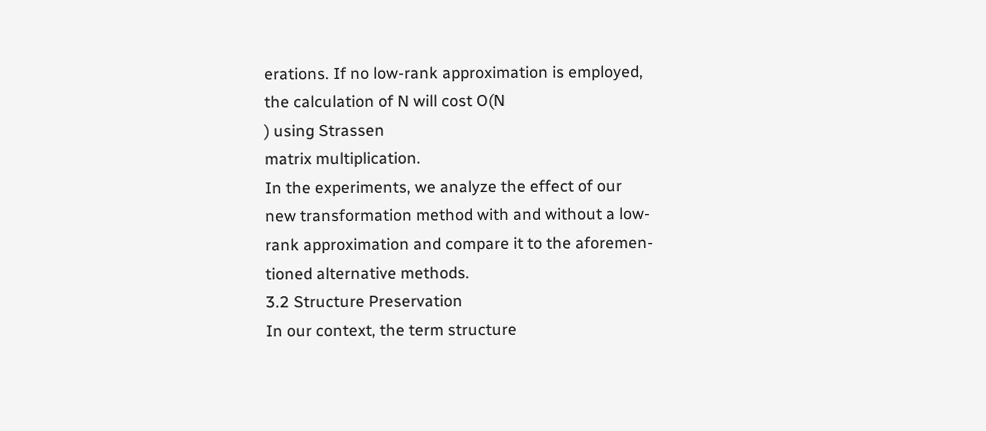erations. If no low-rank approximation is employed,
the calculation of N will cost O(N
) using Strassen
matrix multiplication.
In the experiments, we analyze the effect of our
new transformation method with and without a low-
rank approximation and compare it to the aforemen-
tioned alternative methods.
3.2 Structure Preservation
In our context, the term structure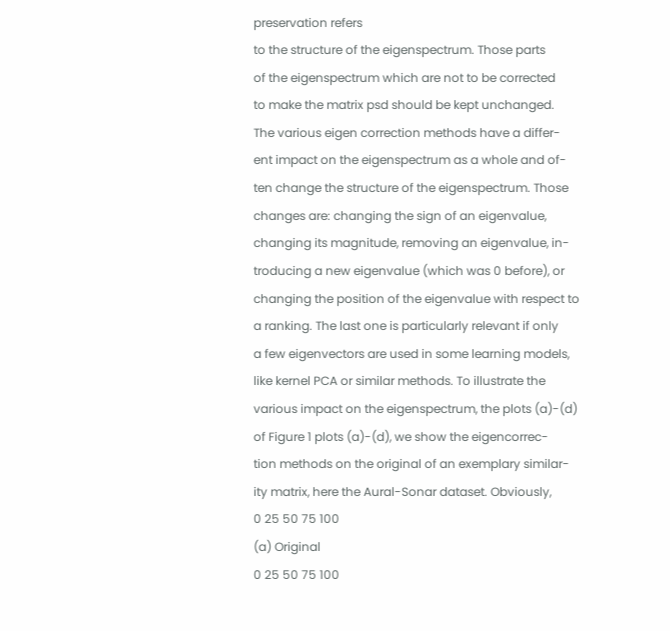preservation refers
to the structure of the eigenspectrum. Those parts
of the eigenspectrum which are not to be corrected
to make the matrix psd should be kept unchanged.
The various eigen correction methods have a differ-
ent impact on the eigenspectrum as a whole and of-
ten change the structure of the eigenspectrum. Those
changes are: changing the sign of an eigenvalue,
changing its magnitude, removing an eigenvalue, in-
troducing a new eigenvalue (which was 0 before), or
changing the position of the eigenvalue with respect to
a ranking. The last one is particularly relevant if only
a few eigenvectors are used in some learning models,
like kernel PCA or similar methods. To illustrate the
various impact on the eigenspectrum, the plots (a)-(d)
of Figure 1 plots (a)-(d), we show the eigencorrec-
tion methods on the original of an exemplary similar-
ity matrix, here the Aural-Sonar dataset. Obviously,
0 25 50 75 100
(a) Original
0 25 50 75 100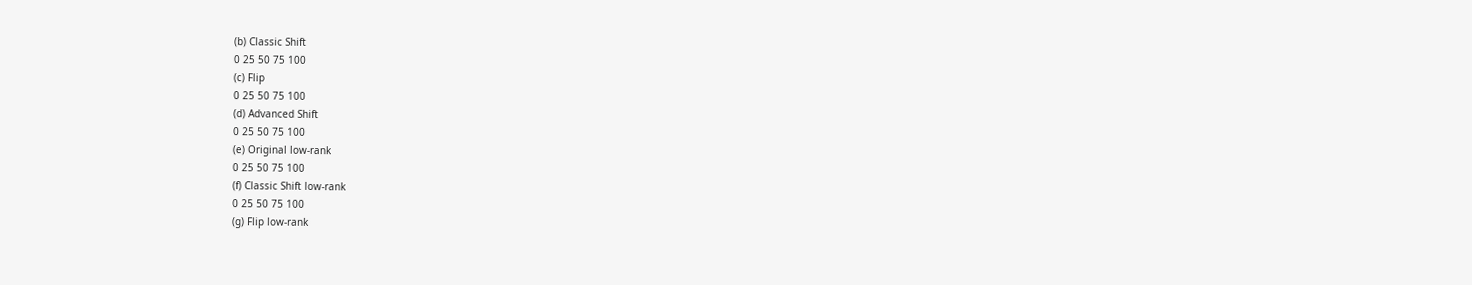(b) Classic Shift
0 25 50 75 100
(c) Flip
0 25 50 75 100
(d) Advanced Shift
0 25 50 75 100
(e) Original low-rank
0 25 50 75 100
(f) Classic Shift low-rank
0 25 50 75 100
(g) Flip low-rank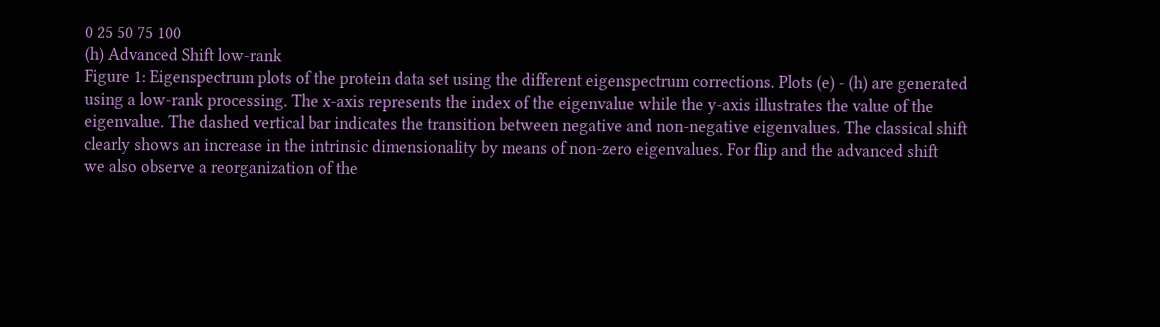0 25 50 75 100
(h) Advanced Shift low-rank
Figure 1: Eigenspectrum plots of the protein data set using the different eigenspectrum corrections. Plots (e) - (h) are generated
using a low-rank processing. The x-axis represents the index of the eigenvalue while the y-axis illustrates the value of the
eigenvalue. The dashed vertical bar indicates the transition between negative and non-negative eigenvalues. The classical shift
clearly shows an increase in the intrinsic dimensionality by means of non-zero eigenvalues. For flip and the advanced shift
we also observe a reorganization of the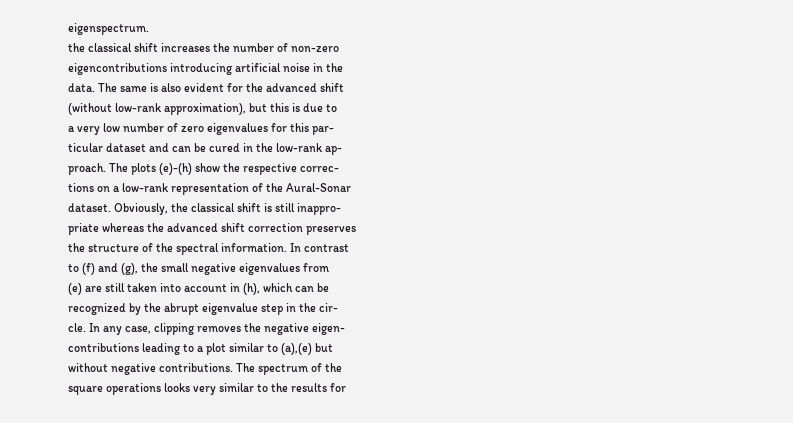eigenspectrum.
the classical shift increases the number of non-zero
eigencontributions introducing artificial noise in the
data. The same is also evident for the advanced shift
(without low-rank approximation), but this is due to
a very low number of zero eigenvalues for this par-
ticular dataset and can be cured in the low-rank ap-
proach. The plots (e)-(h) show the respective correc-
tions on a low-rank representation of the Aural-Sonar
dataset. Obviously, the classical shift is still inappro-
priate whereas the advanced shift correction preserves
the structure of the spectral information. In contrast
to (f) and (g), the small negative eigenvalues from
(e) are still taken into account in (h), which can be
recognized by the abrupt eigenvalue step in the cir-
cle. In any case, clipping removes the negative eigen-
contributions leading to a plot similar to (a),(e) but
without negative contributions. The spectrum of the
square operations looks very similar to the results for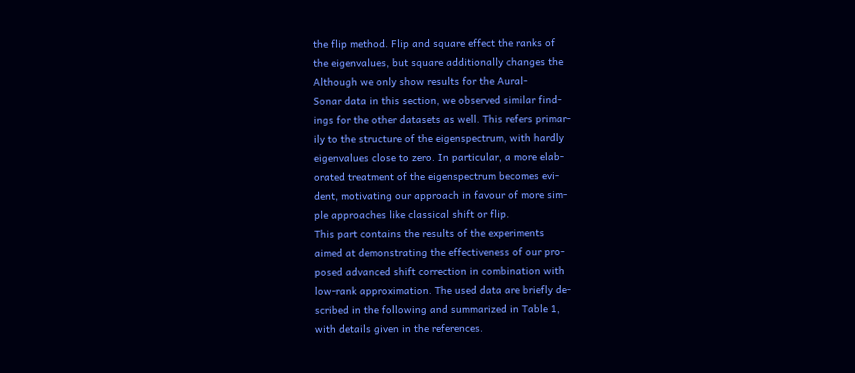the flip method. Flip and square effect the ranks of
the eigenvalues, but square additionally changes the
Although we only show results for the Aural-
Sonar data in this section, we observed similar find-
ings for the other datasets as well. This refers primar-
ily to the structure of the eigenspectrum, with hardly
eigenvalues close to zero. In particular, a more elab-
orated treatment of the eigenspectrum becomes evi-
dent, motivating our approach in favour of more sim-
ple approaches like classical shift or flip.
This part contains the results of the experiments
aimed at demonstrating the effectiveness of our pro-
posed advanced shift correction in combination with
low-rank approximation. The used data are briefly de-
scribed in the following and summarized in Table 1,
with details given in the references.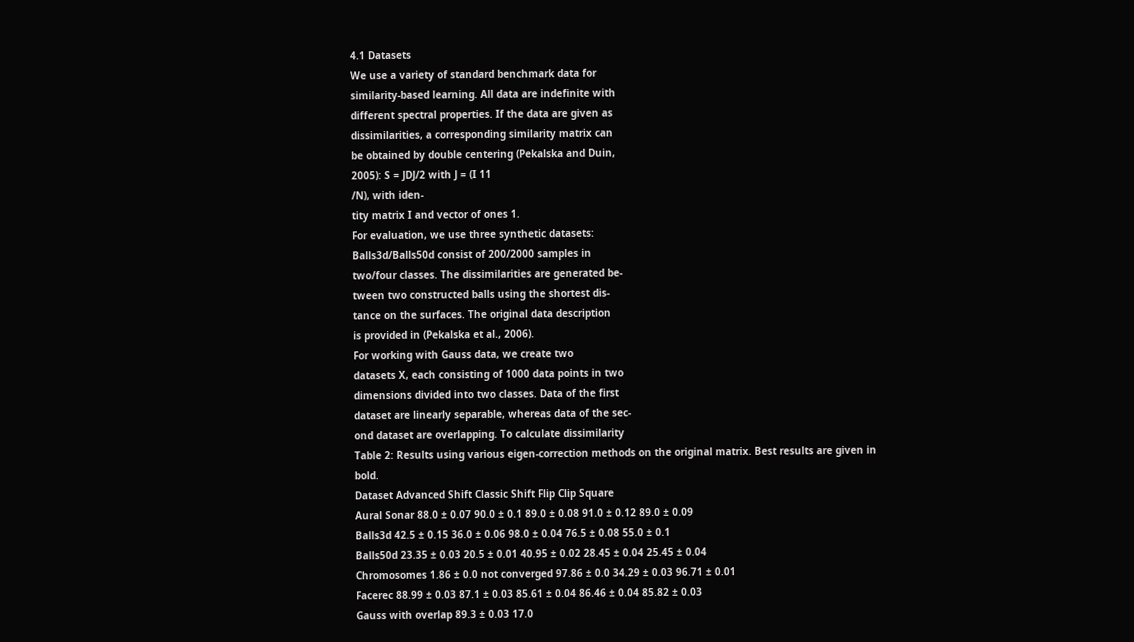4.1 Datasets
We use a variety of standard benchmark data for
similarity-based learning. All data are indefinite with
different spectral properties. If the data are given as
dissimilarities, a corresponding similarity matrix can
be obtained by double centering (Pekalska and Duin,
2005): S = JDJ/2 with J = (I 11
/N), with iden-
tity matrix I and vector of ones 1.
For evaluation, we use three synthetic datasets:
Balls3d/Balls50d consist of 200/2000 samples in
two/four classes. The dissimilarities are generated be-
tween two constructed balls using the shortest dis-
tance on the surfaces. The original data description
is provided in (Pekalska et al., 2006).
For working with Gauss data, we create two
datasets X, each consisting of 1000 data points in two
dimensions divided into two classes. Data of the first
dataset are linearly separable, whereas data of the sec-
ond dataset are overlapping. To calculate dissimilarity
Table 2: Results using various eigen-correction methods on the original matrix. Best results are given in bold.
Dataset Advanced Shift Classic Shift Flip Clip Square
Aural Sonar 88.0 ± 0.07 90.0 ± 0.1 89.0 ± 0.08 91.0 ± 0.12 89.0 ± 0.09
Balls3d 42.5 ± 0.15 36.0 ± 0.06 98.0 ± 0.04 76.5 ± 0.08 55.0 ± 0.1
Balls50d 23.35 ± 0.03 20.5 ± 0.01 40.95 ± 0.02 28.45 ± 0.04 25.45 ± 0.04
Chromosomes 1.86 ± 0.0 not converged 97.86 ± 0.0 34.29 ± 0.03 96.71 ± 0.01
Facerec 88.99 ± 0.03 87.1 ± 0.03 85.61 ± 0.04 86.46 ± 0.04 85.82 ± 0.03
Gauss with overlap 89.3 ± 0.03 17.0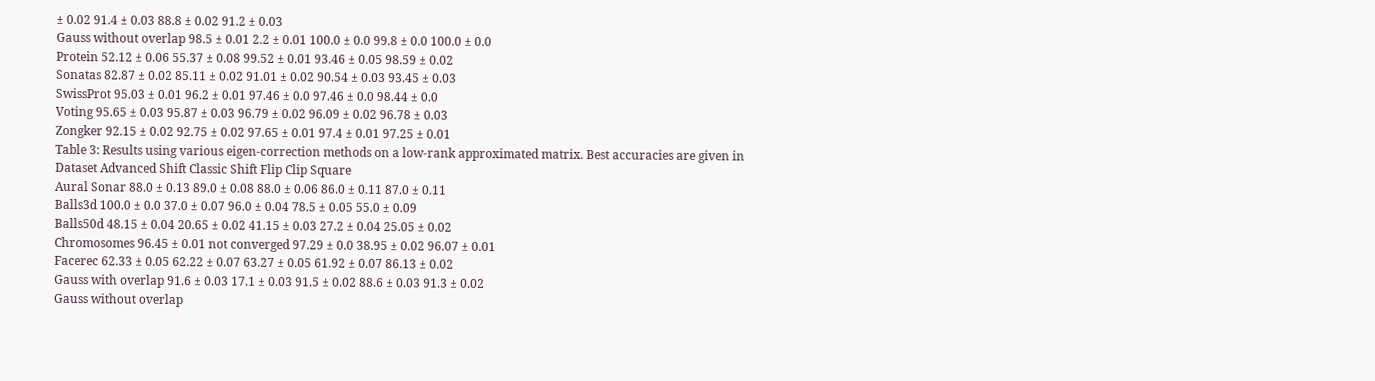± 0.02 91.4 ± 0.03 88.8 ± 0.02 91.2 ± 0.03
Gauss without overlap 98.5 ± 0.01 2.2 ± 0.01 100.0 ± 0.0 99.8 ± 0.0 100.0 ± 0.0
Protein 52.12 ± 0.06 55.37 ± 0.08 99.52 ± 0.01 93.46 ± 0.05 98.59 ± 0.02
Sonatas 82.87 ± 0.02 85.11 ± 0.02 91.01 ± 0.02 90.54 ± 0.03 93.45 ± 0.03
SwissProt 95.03 ± 0.01 96.2 ± 0.01 97.46 ± 0.0 97.46 ± 0.0 98.44 ± 0.0
Voting 95.65 ± 0.03 95.87 ± 0.03 96.79 ± 0.02 96.09 ± 0.02 96.78 ± 0.03
Zongker 92.15 ± 0.02 92.75 ± 0.02 97.65 ± 0.01 97.4 ± 0.01 97.25 ± 0.01
Table 3: Results using various eigen-correction methods on a low-rank approximated matrix. Best accuracies are given in
Dataset Advanced Shift Classic Shift Flip Clip Square
Aural Sonar 88.0 ± 0.13 89.0 ± 0.08 88.0 ± 0.06 86.0 ± 0.11 87.0 ± 0.11
Balls3d 100.0 ± 0.0 37.0 ± 0.07 96.0 ± 0.04 78.5 ± 0.05 55.0 ± 0.09
Balls50d 48.15 ± 0.04 20.65 ± 0.02 41.15 ± 0.03 27.2 ± 0.04 25.05 ± 0.02
Chromosomes 96.45 ± 0.01 not converged 97.29 ± 0.0 38.95 ± 0.02 96.07 ± 0.01
Facerec 62.33 ± 0.05 62.22 ± 0.07 63.27 ± 0.05 61.92 ± 0.07 86.13 ± 0.02
Gauss with overlap 91.6 ± 0.03 17.1 ± 0.03 91.5 ± 0.02 88.6 ± 0.03 91.3 ± 0.02
Gauss without overlap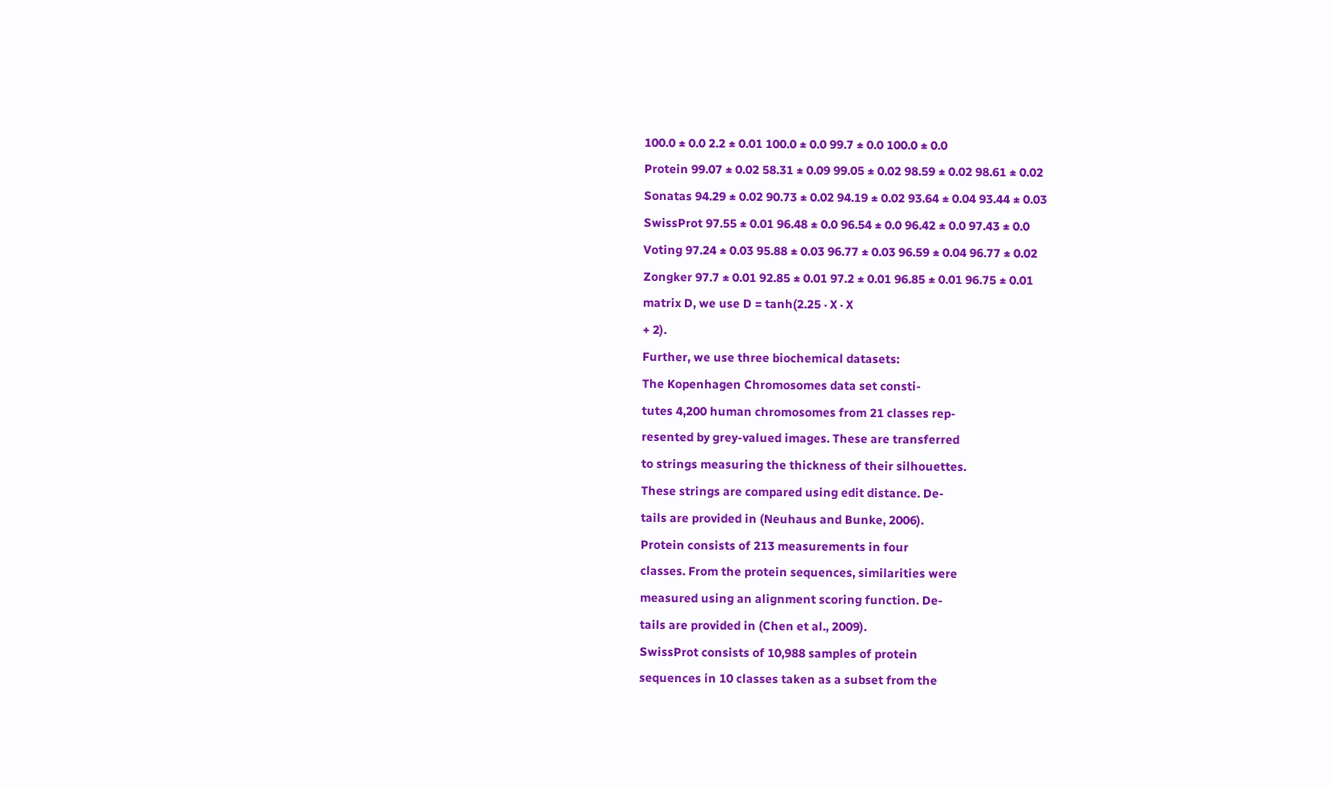100.0 ± 0.0 2.2 ± 0.01 100.0 ± 0.0 99.7 ± 0.0 100.0 ± 0.0
Protein 99.07 ± 0.02 58.31 ± 0.09 99.05 ± 0.02 98.59 ± 0.02 98.61 ± 0.02
Sonatas 94.29 ± 0.02 90.73 ± 0.02 94.19 ± 0.02 93.64 ± 0.04 93.44 ± 0.03
SwissProt 97.55 ± 0.01 96.48 ± 0.0 96.54 ± 0.0 96.42 ± 0.0 97.43 ± 0.0
Voting 97.24 ± 0.03 95.88 ± 0.03 96.77 ± 0.03 96.59 ± 0.04 96.77 ± 0.02
Zongker 97.7 ± 0.01 92.85 ± 0.01 97.2 ± 0.01 96.85 ± 0.01 96.75 ± 0.01
matrix D, we use D = tanh(2.25 · X · X
+ 2).
Further, we use three biochemical datasets:
The Kopenhagen Chromosomes data set consti-
tutes 4,200 human chromosomes from 21 classes rep-
resented by grey-valued images. These are transferred
to strings measuring the thickness of their silhouettes.
These strings are compared using edit distance. De-
tails are provided in (Neuhaus and Bunke, 2006).
Protein consists of 213 measurements in four
classes. From the protein sequences, similarities were
measured using an alignment scoring function. De-
tails are provided in (Chen et al., 2009).
SwissProt consists of 10,988 samples of protein
sequences in 10 classes taken as a subset from the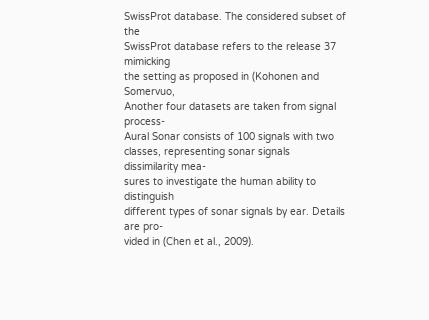SwissProt database. The considered subset of the
SwissProt database refers to the release 37 mimicking
the setting as proposed in (Kohonen and Somervuo,
Another four datasets are taken from signal process-
Aural Sonar consists of 100 signals with two
classes, representing sonar signals dissimilarity mea-
sures to investigate the human ability to distinguish
different types of sonar signals by ear. Details are pro-
vided in (Chen et al., 2009).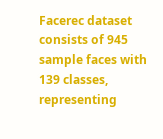Facerec dataset consists of 945 sample faces with
139 classes, representing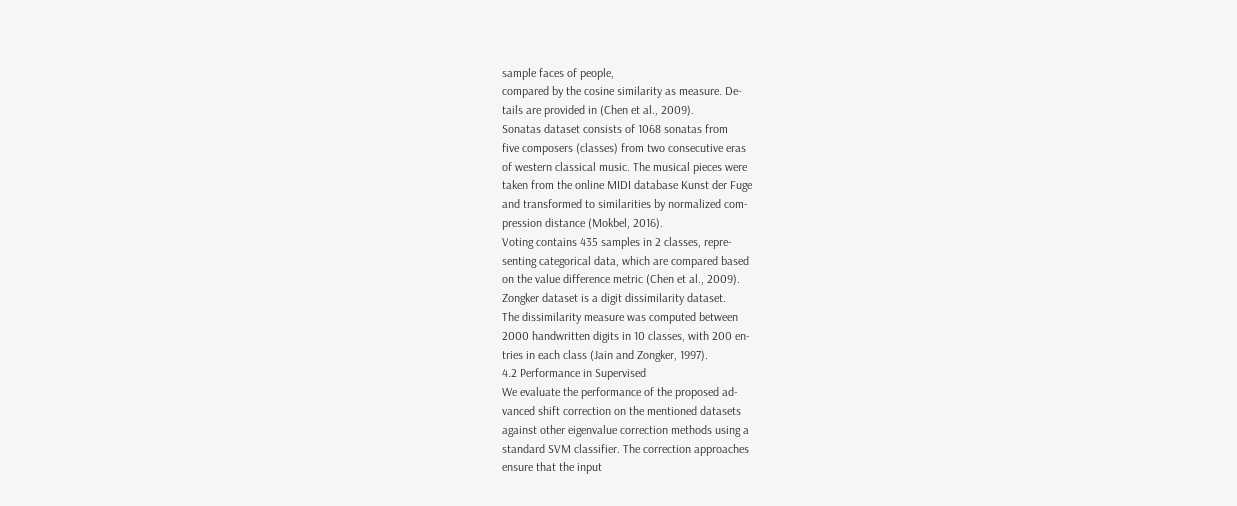sample faces of people,
compared by the cosine similarity as measure. De-
tails are provided in (Chen et al., 2009).
Sonatas dataset consists of 1068 sonatas from
five composers (classes) from two consecutive eras
of western classical music. The musical pieces were
taken from the online MIDI database Kunst der Fuge
and transformed to similarities by normalized com-
pression distance (Mokbel, 2016).
Voting contains 435 samples in 2 classes, repre-
senting categorical data, which are compared based
on the value difference metric (Chen et al., 2009).
Zongker dataset is a digit dissimilarity dataset.
The dissimilarity measure was computed between
2000 handwritten digits in 10 classes, with 200 en-
tries in each class (Jain and Zongker, 1997).
4.2 Performance in Supervised
We evaluate the performance of the proposed ad-
vanced shift correction on the mentioned datasets
against other eigenvalue correction methods using a
standard SVM classifier. The correction approaches
ensure that the input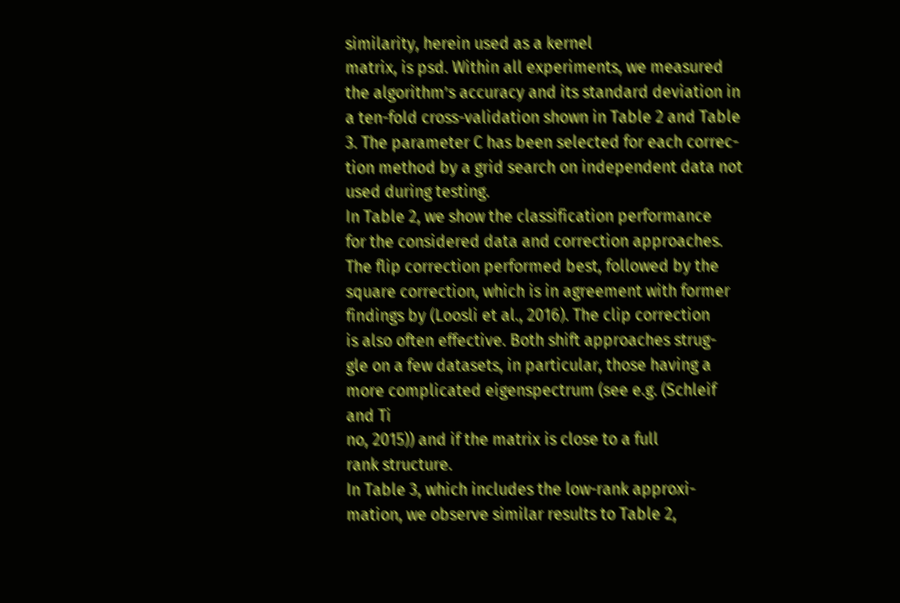similarity, herein used as a kernel
matrix, is psd. Within all experiments, we measured
the algorithm’s accuracy and its standard deviation in
a ten-fold cross-validation shown in Table 2 and Table
3. The parameter C has been selected for each correc-
tion method by a grid search on independent data not
used during testing.
In Table 2, we show the classification performance
for the considered data and correction approaches.
The flip correction performed best, followed by the
square correction, which is in agreement with former
findings by (Loosli et al., 2016). The clip correction
is also often effective. Both shift approaches strug-
gle on a few datasets, in particular, those having a
more complicated eigenspectrum (see e.g. (Schleif
and Ti
no, 2015)) and if the matrix is close to a full
rank structure.
In Table 3, which includes the low-rank approxi-
mation, we observe similar results to Table 2,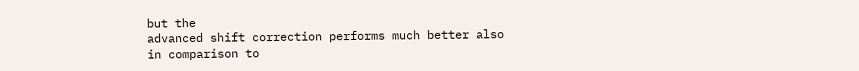but the
advanced shift correction performs much better also
in comparison to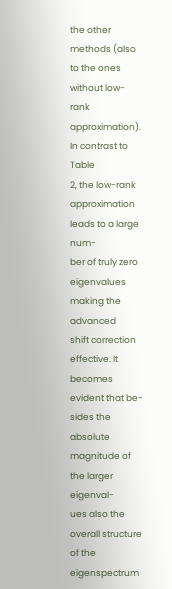the other methods (also to the ones
without low-rank approximation). In contrast to Table
2, the low-rank approximation leads to a large num-
ber of truly zero eigenvalues making the advanced
shift correction effective. It becomes evident that be-
sides the absolute magnitude of the larger eigenval-
ues also the overall structure of the eigenspectrum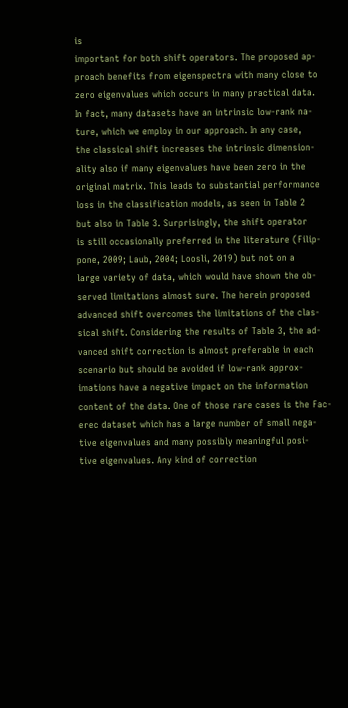is
important for both shift operators. The proposed ap-
proach benefits from eigenspectra with many close to
zero eigenvalues which occurs in many practical data.
In fact, many datasets have an intrinsic low-rank na-
ture, which we employ in our approach. In any case,
the classical shift increases the intrinsic dimension-
ality also if many eigenvalues have been zero in the
original matrix. This leads to substantial performance
loss in the classification models, as seen in Table 2
but also in Table 3. Surprisingly, the shift operator
is still occasionally preferred in the literature (Filip-
pone, 2009; Laub, 2004; Loosli, 2019) but not on a
large variety of data, which would have shown the ob-
served limitations almost sure. The herein proposed
advanced shift overcomes the limitations of the clas-
sical shift. Considering the results of Table 3, the ad-
vanced shift correction is almost preferable in each
scenario but should be avoided if low-rank approx-
imations have a negative impact on the information
content of the data. One of those rare cases is the Fac-
erec dataset which has a large number of small nega-
tive eigenvalues and many possibly meaningful posi-
tive eigenvalues. Any kind of correction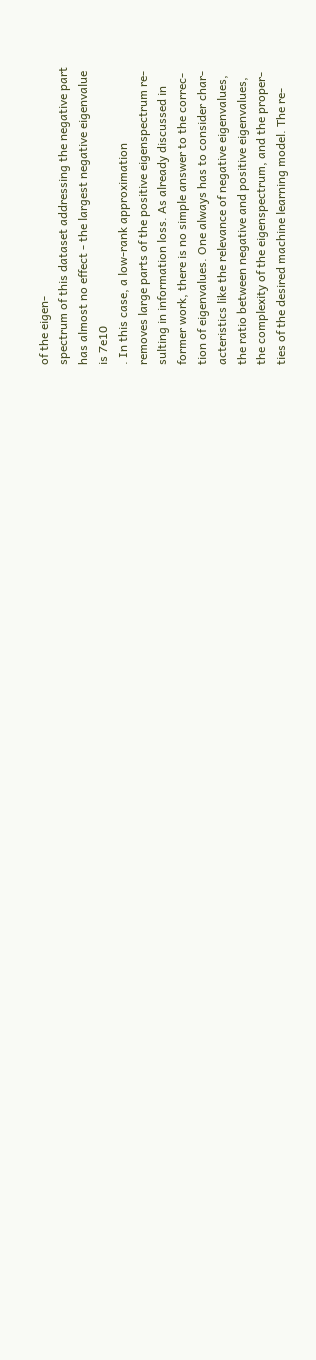of the eigen-
spectrum of this dataset addressing the negative part
has almost no effect - the largest negative eigenvalue
is 7e10
. In this case, a low-rank approximation
removes large parts of the positive eigenspectrum re-
sulting in information loss. As already discussed in
former work, there is no simple answer to the correc-
tion of eigenvalues. One always has to consider char-
acteristics like the relevance of negative eigenvalues,
the ratio between negative and positive eigenvalues,
the complexity of the eigenspectrum, and the proper-
ties of the desired machine learning model. The re-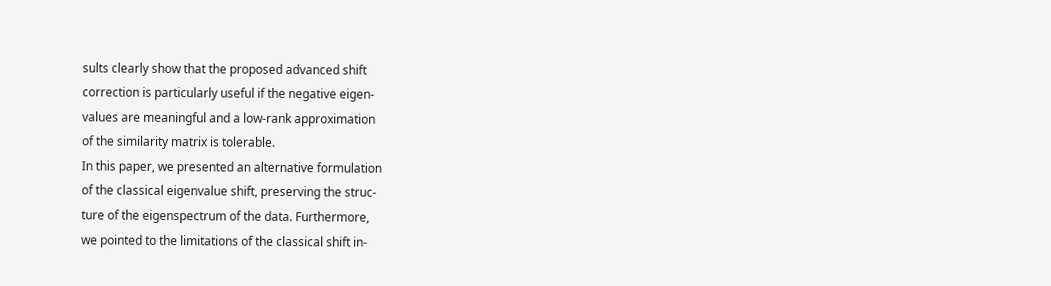sults clearly show that the proposed advanced shift
correction is particularly useful if the negative eigen-
values are meaningful and a low-rank approximation
of the similarity matrix is tolerable.
In this paper, we presented an alternative formulation
of the classical eigenvalue shift, preserving the struc-
ture of the eigenspectrum of the data. Furthermore,
we pointed to the limitations of the classical shift in-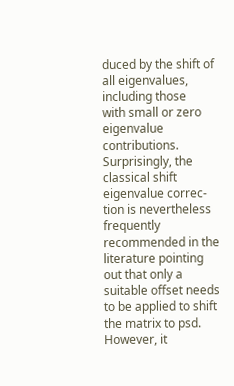duced by the shift of all eigenvalues, including those
with small or zero eigenvalue contributions.
Surprisingly, the classical shift eigenvalue correc-
tion is nevertheless frequently recommended in the
literature pointing out that only a suitable offset needs
to be applied to shift the matrix to psd. However, it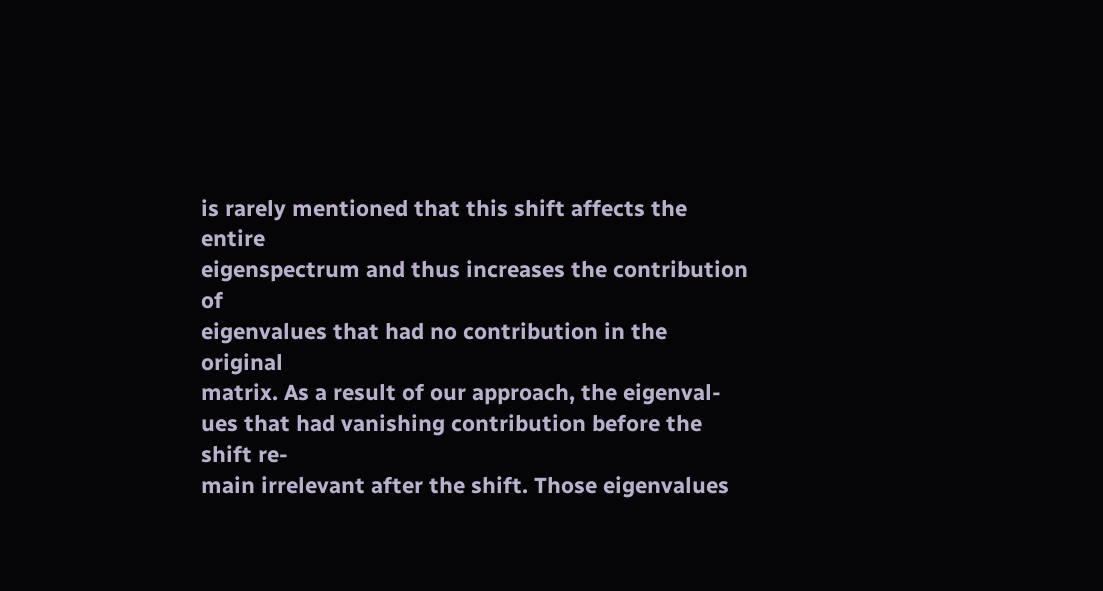is rarely mentioned that this shift affects the entire
eigenspectrum and thus increases the contribution of
eigenvalues that had no contribution in the original
matrix. As a result of our approach, the eigenval-
ues that had vanishing contribution before the shift re-
main irrelevant after the shift. Those eigenvalues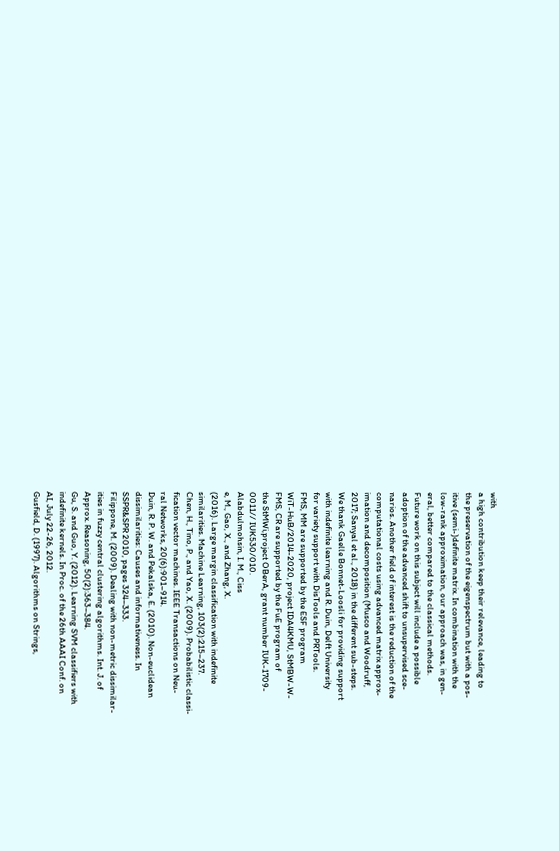with
a high contribution keep their relevance, leading to
the preservation of the eigenspectrum but with a pos-
itive (semi-)definite matrix. In combination with the
low-rank approximation, our approach was, in gen-
eral, better compared to the classical methods.
Future work on this subject will include a possible
adoption of the advanced shift to unsupervised sce-
narios. Another field of interest is the reduction of the
computational costs using advanced matrix approx-
imation and decomposition (Musco and Woodruff,
2017; Sanyal et al., 2018) in the different sub-steps.
We thank Gaelle Bonnet-Loosli for providing support
with indefinite learning and R. Duin, Delft University
for variety support with DisTools and PRTools.
FMS, MM are supported by the ESF program
WiT-HuB/2014-2020, project IDA4KMU, StMBW-W-
FMS, CR are supported by the FuE program of
the StMWi,project OBerA, grant number IUK-1709-
0011// IUK530/010.
Alabdulmohsin, I. M., Ciss
e, M., Gao, X., and Zhang, X.
(2016). Large margin classification with indefinite
similarities. Machine Learning, 103(2):215–237.
Chen, H., Tino, P., and Yao, X. (2009). Probabilistic classi-
fication vector machines. IEEE Transactions on Neu-
ral Networks, 20(6):901–914.
Duin, R. P. W. and Pekalska, E. (2010). Non-euclidean
dissimilarities: Causes and informativeness. In
SSPR&SPR 2010, pages 324–333.
Filippone, M. (2009). Dealing with non-metric dissimilar-
ities in fuzzy central clustering algorithms. Int. J. of
Approx. Reasoning, 50(2):363–384.
Gu, S. and Guo, Y. (2012). Learning SVM classifiers with
indefinite kernels. In Proc. of the 26th AAAI Conf. on
AI, July 22-26, 2012.
Gusfield, D. (1997). Algorithms on Strings,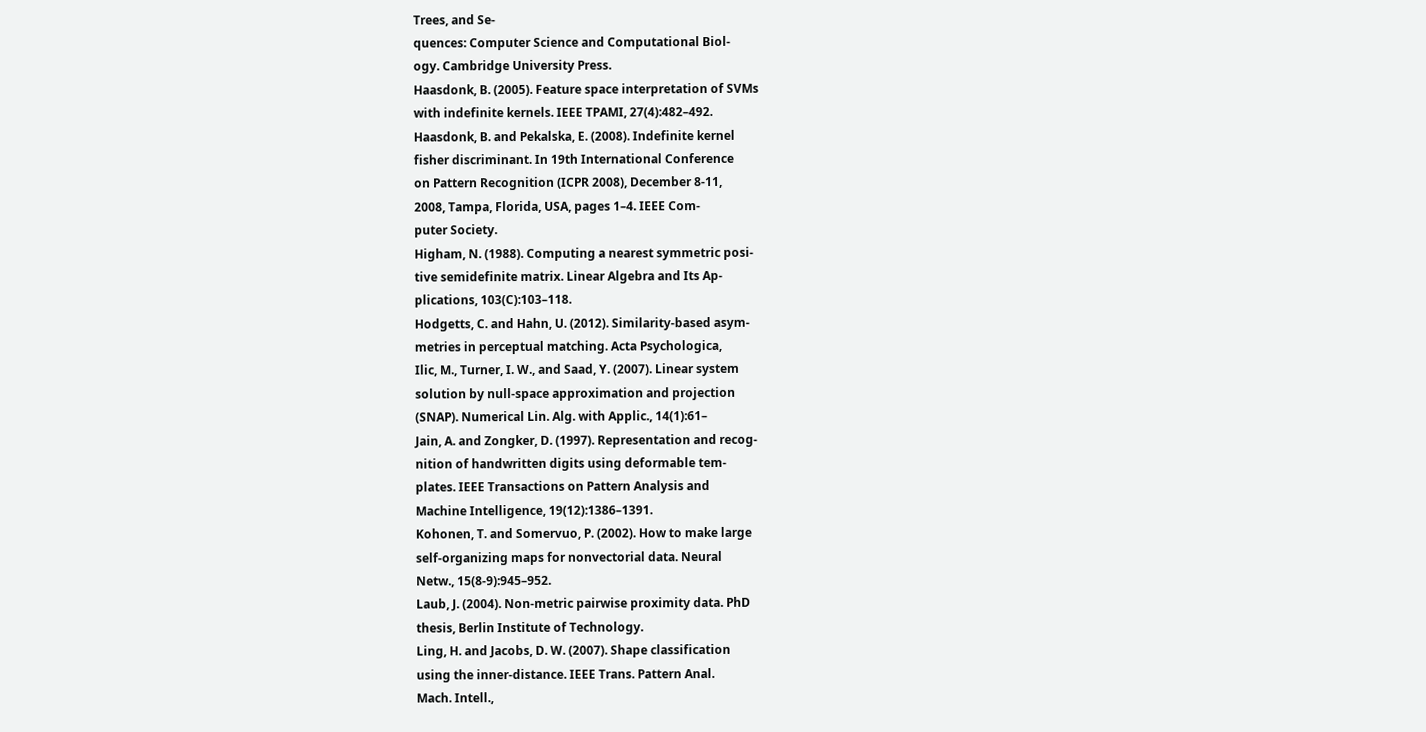Trees, and Se-
quences: Computer Science and Computational Biol-
ogy. Cambridge University Press.
Haasdonk, B. (2005). Feature space interpretation of SVMs
with indefinite kernels. IEEE TPAMI, 27(4):482–492.
Haasdonk, B. and Pekalska, E. (2008). Indefinite kernel
fisher discriminant. In 19th International Conference
on Pattern Recognition (ICPR 2008), December 8-11,
2008, Tampa, Florida, USA, pages 1–4. IEEE Com-
puter Society.
Higham, N. (1988). Computing a nearest symmetric posi-
tive semidefinite matrix. Linear Algebra and Its Ap-
plications, 103(C):103–118.
Hodgetts, C. and Hahn, U. (2012). Similarity-based asym-
metries in perceptual matching. Acta Psychologica,
Ilic, M., Turner, I. W., and Saad, Y. (2007). Linear system
solution by null-space approximation and projection
(SNAP). Numerical Lin. Alg. with Applic., 14(1):61–
Jain, A. and Zongker, D. (1997). Representation and recog-
nition of handwritten digits using deformable tem-
plates. IEEE Transactions on Pattern Analysis and
Machine Intelligence, 19(12):1386–1391.
Kohonen, T. and Somervuo, P. (2002). How to make large
self-organizing maps for nonvectorial data. Neural
Netw., 15(8-9):945–952.
Laub, J. (2004). Non-metric pairwise proximity data. PhD
thesis, Berlin Institute of Technology.
Ling, H. and Jacobs, D. W. (2007). Shape classification
using the inner-distance. IEEE Trans. Pattern Anal.
Mach. Intell.,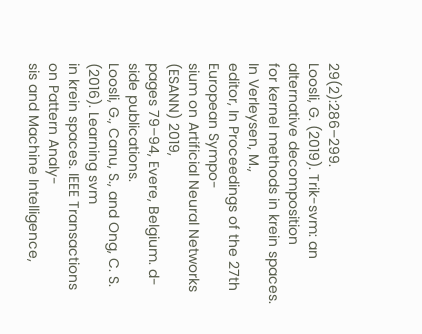29(2):286–299.
Loosli, G. (2019). Trik-svm: an alternative decomposition
for kernel methods in krein spaces. In Verleysen, M.,
editor, In Proceedings of the 27th European Sympo-
sium on Artificial Neural Networks (ESANN) 2019,
pages 79–94, Evere, Belgium. d-side publications.
Loosli, G., Canu, S., and Ong, C. S. (2016). Learning svm
in krein spaces. IEEE Transactions on Pattern Analy-
sis and Machine Intelligence,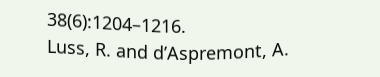38(6):1204–1216.
Luss, R. and d’Aspremont, A.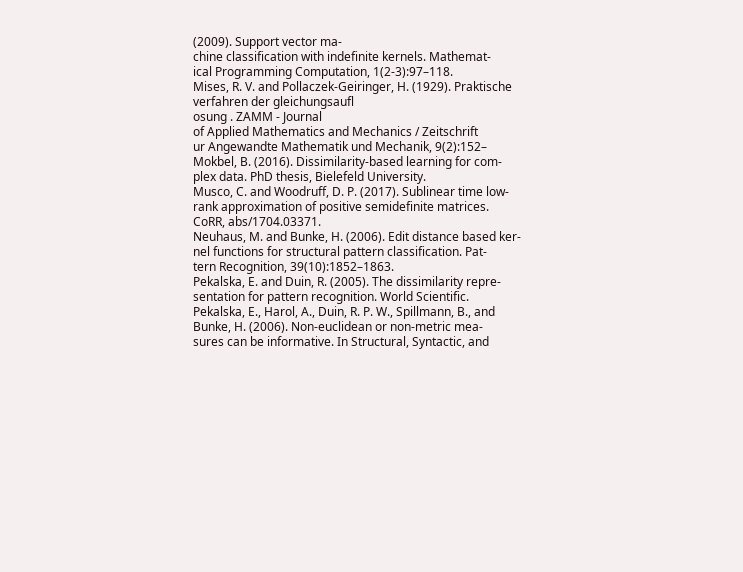(2009). Support vector ma-
chine classification with indefinite kernels. Mathemat-
ical Programming Computation, 1(2-3):97–118.
Mises, R. V. and Pollaczek-Geiringer, H. (1929). Praktische
verfahren der gleichungsaufl
osung . ZAMM - Journal
of Applied Mathematics and Mechanics / Zeitschrift
ur Angewandte Mathematik und Mechanik, 9(2):152–
Mokbel, B. (2016). Dissimilarity-based learning for com-
plex data. PhD thesis, Bielefeld University.
Musco, C. and Woodruff, D. P. (2017). Sublinear time low-
rank approximation of positive semidefinite matrices.
CoRR, abs/1704.03371.
Neuhaus, M. and Bunke, H. (2006). Edit distance based ker-
nel functions for structural pattern classification. Pat-
tern Recognition, 39(10):1852–1863.
Pekalska, E. and Duin, R. (2005). The dissimilarity repre-
sentation for pattern recognition. World Scientific.
Pekalska, E., Harol, A., Duin, R. P. W., Spillmann, B., and
Bunke, H. (2006). Non-euclidean or non-metric mea-
sures can be informative. In Structural, Syntactic, and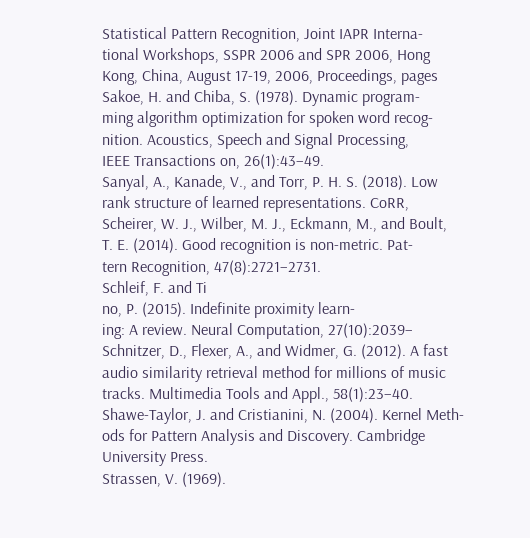Statistical Pattern Recognition, Joint IAPR Interna-
tional Workshops, SSPR 2006 and SPR 2006, Hong
Kong, China, August 17-19, 2006, Proceedings, pages
Sakoe, H. and Chiba, S. (1978). Dynamic program-
ming algorithm optimization for spoken word recog-
nition. Acoustics, Speech and Signal Processing,
IEEE Transactions on, 26(1):43–49.
Sanyal, A., Kanade, V., and Torr, P. H. S. (2018). Low
rank structure of learned representations. CoRR,
Scheirer, W. J., Wilber, M. J., Eckmann, M., and Boult,
T. E. (2014). Good recognition is non-metric. Pat-
tern Recognition, 47(8):2721–2731.
Schleif, F. and Ti
no, P. (2015). Indefinite proximity learn-
ing: A review. Neural Computation, 27(10):2039–
Schnitzer, D., Flexer, A., and Widmer, G. (2012). A fast
audio similarity retrieval method for millions of music
tracks. Multimedia Tools and Appl., 58(1):23–40.
Shawe-Taylor, J. and Cristianini, N. (2004). Kernel Meth-
ods for Pattern Analysis and Discovery. Cambridge
University Press.
Strassen, V. (1969).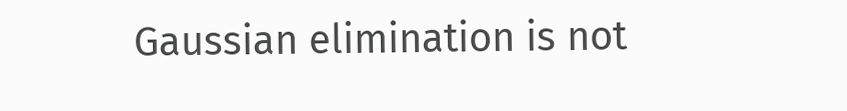Gaussian elimination is not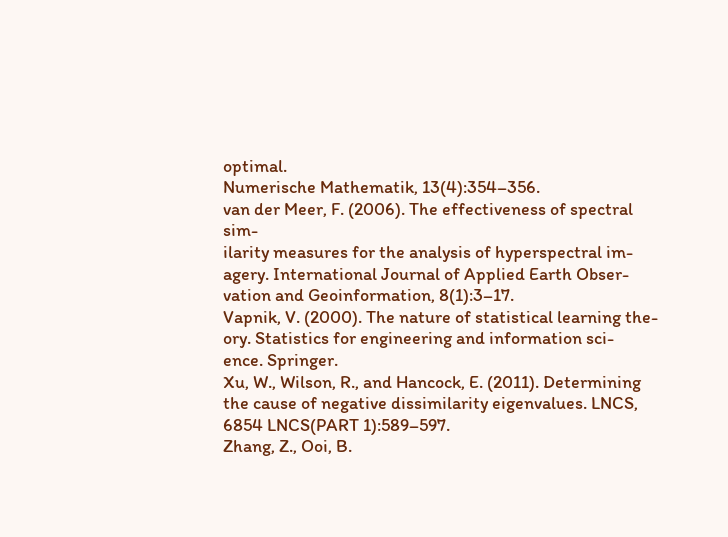optimal.
Numerische Mathematik, 13(4):354–356.
van der Meer, F. (2006). The effectiveness of spectral sim-
ilarity measures for the analysis of hyperspectral im-
agery. International Journal of Applied Earth Obser-
vation and Geoinformation, 8(1):3–17.
Vapnik, V. (2000). The nature of statistical learning the-
ory. Statistics for engineering and information sci-
ence. Springer.
Xu, W., Wilson, R., and Hancock, E. (2011). Determining
the cause of negative dissimilarity eigenvalues. LNCS,
6854 LNCS(PART 1):589–597.
Zhang, Z., Ooi, B.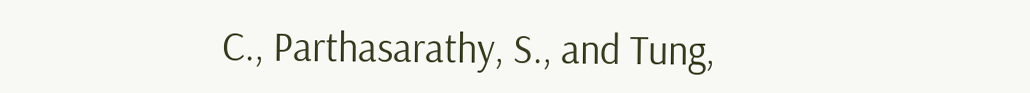C., Parthasarathy, S., and Tung,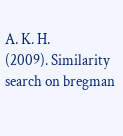A. K. H.
(2009). Similarity search on bregman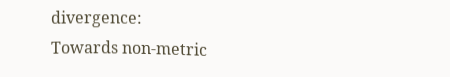divergence:
Towards non-metric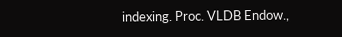indexing. Proc. VLDB Endow.,